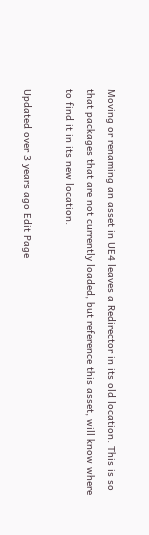Moving or renaming an asset in UE4 leaves a Redirector in its old location. This is so that packages that are not currently loaded, but reference this asset, will know where to find it in its new location.

Updated over 3 years ago Edit Page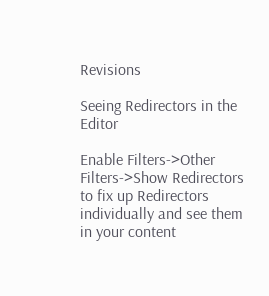Revisions

Seeing Redirectors in the Editor

Enable Filters->Other Filters->Show Redirectors to fix up Redirectors individually and see them in your content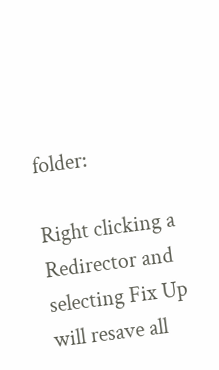folder:

Right clicking a Redirector and selecting Fix Up will resave all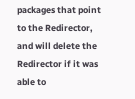packages that point to the Redirector, and will delete the Redirector if it was able to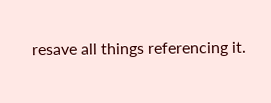resave all things referencing it.